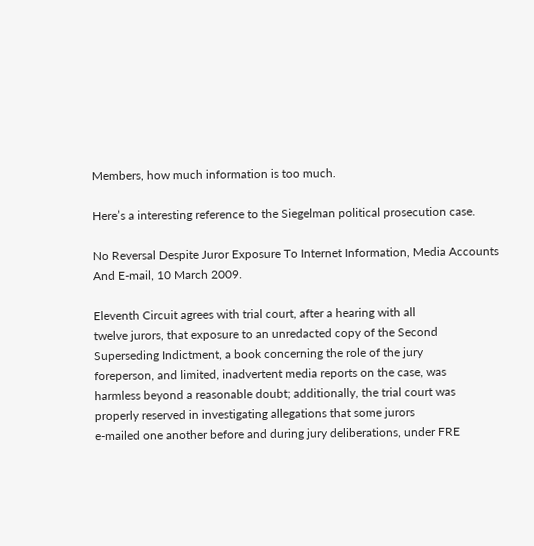Members, how much information is too much.

Here’s a interesting reference to the Siegelman political prosecution case.

No Reversal Despite Juror Exposure To Internet Information, Media Accounts And E-mail, 10 March 2009.

Eleventh Circuit agrees with trial court, after a hearing with all
twelve jurors, that exposure to an unredacted copy of the Second
Superseding Indictment, a book concerning the role of the jury
foreperson, and limited, inadvertent media reports on the case, was
harmless beyond a reasonable doubt; additionally, the trial court was
properly reserved in investigating allegations that some jurors
e-mailed one another before and during jury deliberations, under FRE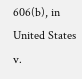606(b), in United States v.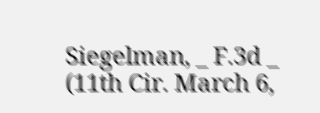Siegelman, _ F.3d _ (11th Cir. March 6,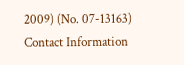2009) (No. 07-13163)
Contact Information